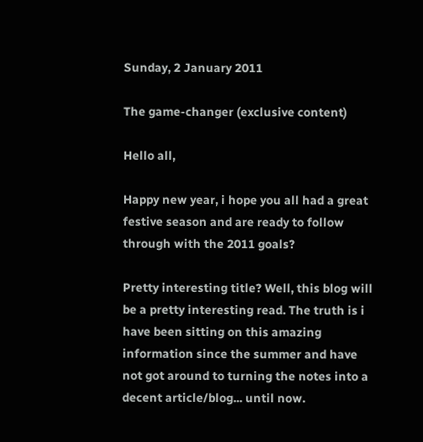Sunday, 2 January 2011

The game-changer (exclusive content)

Hello all,

Happy new year, i hope you all had a great festive season and are ready to follow through with the 2011 goals?

Pretty interesting title? Well, this blog will be a pretty interesting read. The truth is i have been sitting on this amazing information since the summer and have not got around to turning the notes into a decent article/blog... until now.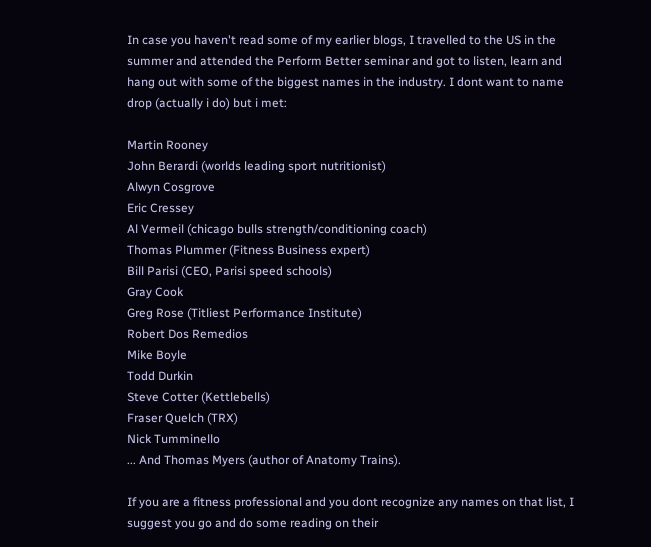In case you haven't read some of my earlier blogs, I travelled to the US in the summer and attended the Perform Better seminar and got to listen, learn and hang out with some of the biggest names in the industry. I dont want to name drop (actually i do) but i met:

Martin Rooney
John Berardi (worlds leading sport nutritionist)
Alwyn Cosgrove
Eric Cressey
Al Vermeil (chicago bulls strength/conditioning coach)
Thomas Plummer (Fitness Business expert)
Bill Parisi (CEO, Parisi speed schools)
Gray Cook
Greg Rose (Titliest Performance Institute)
Robert Dos Remedios
Mike Boyle
Todd Durkin
Steve Cotter (Kettlebells)
Fraser Quelch (TRX)
Nick Tumminello
... And Thomas Myers (author of Anatomy Trains).

If you are a fitness professional and you dont recognize any names on that list, I suggest you go and do some reading on their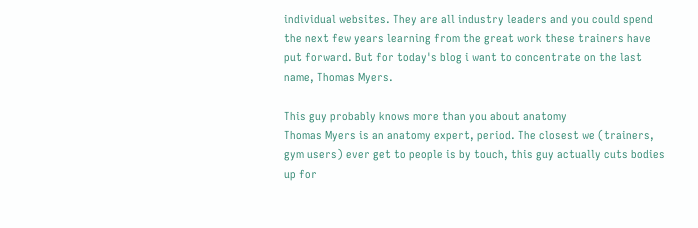individual websites. They are all industry leaders and you could spend the next few years learning from the great work these trainers have put forward. But for today's blog i want to concentrate on the last name, Thomas Myers.

This guy probably knows more than you about anatomy
Thomas Myers is an anatomy expert, period. The closest we (trainers, gym users) ever get to people is by touch, this guy actually cuts bodies up for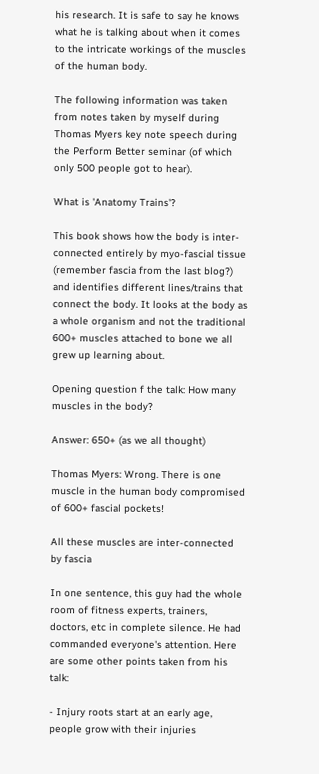his research. It is safe to say he knows what he is talking about when it comes to the intricate workings of the muscles of the human body.

The following information was taken from notes taken by myself during Thomas Myers key note speech during the Perform Better seminar (of which only 500 people got to hear).

What is 'Anatomy Trains'?

This book shows how the body is inter-connected entirely by myo-fascial tissue (remember fascia from the last blog?) and identifies different lines/trains that connect the body. It looks at the body as a whole organism and not the traditional 600+ muscles attached to bone we all grew up learning about.

Opening question f the talk: How many muscles in the body?

Answer: 650+ (as we all thought)

Thomas Myers: Wrong. There is one muscle in the human body compromised of 600+ fascial pockets!

All these muscles are inter-connected by fascia

In one sentence, this guy had the whole room of fitness experts, trainers, doctors, etc in complete silence. He had commanded everyone's attention. Here are some other points taken from his talk:

- Injury roots start at an early age, people grow with their injuries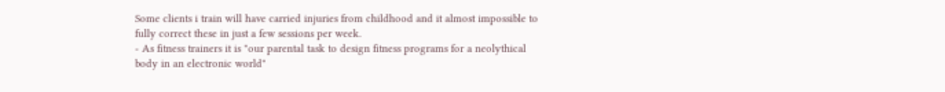Some clients i train will have carried injuries from childhood and it almost impossible to fully correct these in just a few sessions per week.
- As fitness trainers it is "our parental task to design fitness programs for a neolythical body in an electronic world"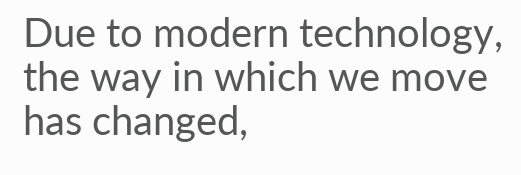Due to modern technology, the way in which we move has changed,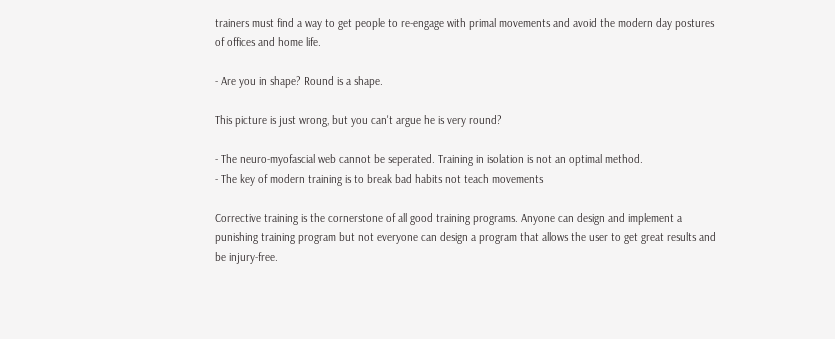trainers must find a way to get people to re-engage with primal movements and avoid the modern day postures of offices and home life.

- Are you in shape? Round is a shape.

This picture is just wrong, but you can't argue he is very round?

- The neuro-myofascial web cannot be seperated. Training in isolation is not an optimal method.
- The key of modern training is to break bad habits not teach movements

Corrective training is the cornerstone of all good training programs. Anyone can design and implement a punishing training program but not everyone can design a program that allows the user to get great results and be injury-free.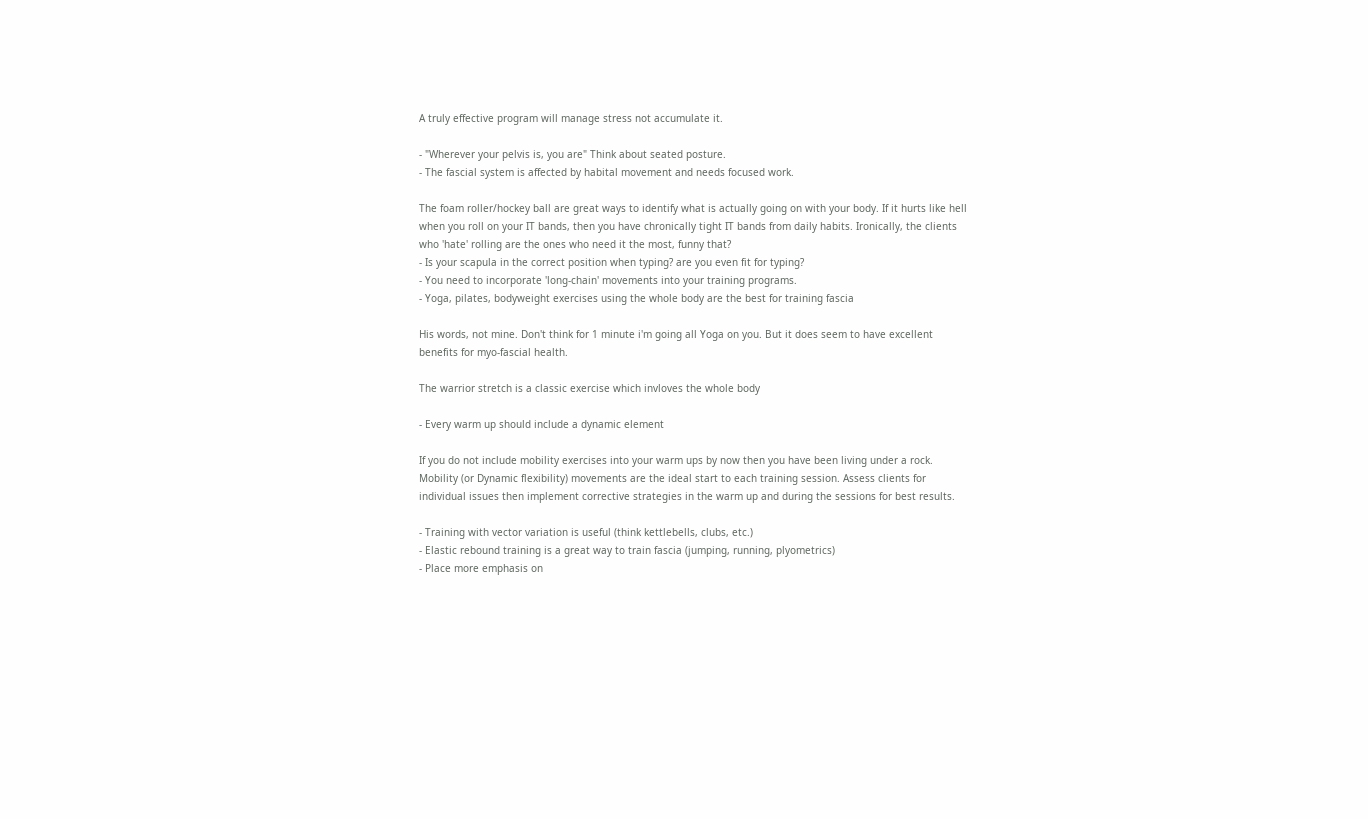A truly effective program will manage stress not accumulate it.

- "Wherever your pelvis is, you are" Think about seated posture.
- The fascial system is affected by habital movement and needs focused work.

The foam roller/hockey ball are great ways to identify what is actually going on with your body. If it hurts like hell when you roll on your IT bands, then you have chronically tight IT bands from daily habits. Ironically, the clients who 'hate' rolling are the ones who need it the most, funny that?
- Is your scapula in the correct position when typing? are you even fit for typing?
- You need to incorporate 'long-chain' movements into your training programs.
- Yoga, pilates, bodyweight exercises using the whole body are the best for training fascia

His words, not mine. Don't think for 1 minute i'm going all Yoga on you. But it does seem to have excellent benefits for myo-fascial health.

The warrior stretch is a classic exercise which invloves the whole body

- Every warm up should include a dynamic element

If you do not include mobility exercises into your warm ups by now then you have been living under a rock. Mobility (or Dynamic flexibility) movements are the ideal start to each training session. Assess clients for individual issues then implement corrective strategies in the warm up and during the sessions for best results.

- Training with vector variation is useful (think kettlebells, clubs, etc.)
- Elastic rebound training is a great way to train fascia (jumping, running, plyometrics)
- Place more emphasis on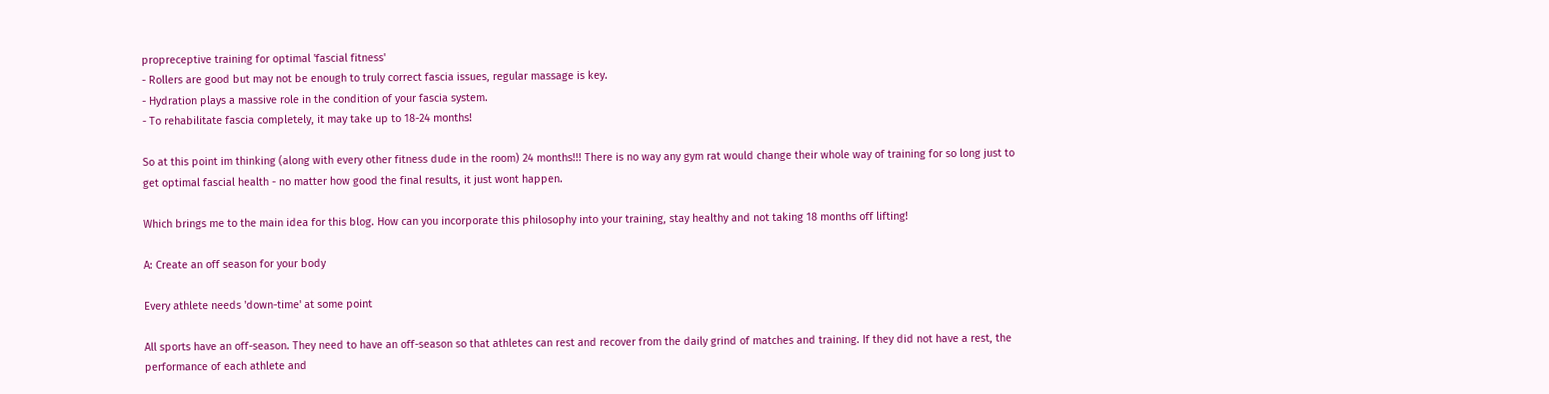propreceptive training for optimal 'fascial fitness'
- Rollers are good but may not be enough to truly correct fascia issues, regular massage is key.
- Hydration plays a massive role in the condition of your fascia system.
- To rehabilitate fascia completely, it may take up to 18-24 months!

So at this point im thinking (along with every other fitness dude in the room) 24 months!!! There is no way any gym rat would change their whole way of training for so long just to get optimal fascial health - no matter how good the final results, it just wont happen.

Which brings me to the main idea for this blog. How can you incorporate this philosophy into your training, stay healthy and not taking 18 months off lifting!

A: Create an off season for your body

Every athlete needs 'down-time' at some point

All sports have an off-season. They need to have an off-season so that athletes can rest and recover from the daily grind of matches and training. If they did not have a rest, the performance of each athlete and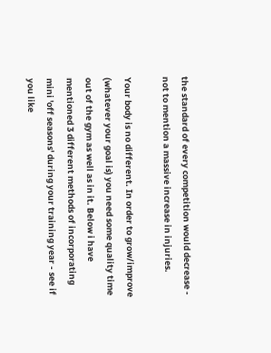the standard of every competition would decrease - not to mention a massive increase in injuries.

Your body is no different. In order to grow/improve (whatever your goal is) you need some quality time out of the gym as well as in it. Below i have mentioned 3 different methods of incorporating mini 'off seasons' during your training year - see if you like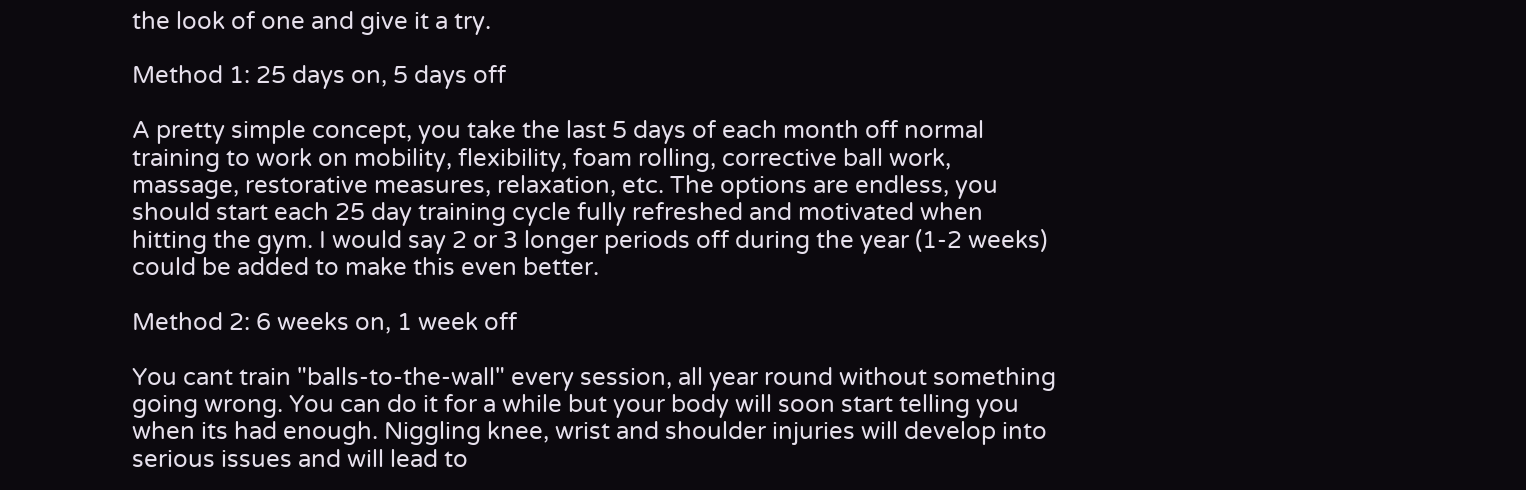the look of one and give it a try.

Method 1: 25 days on, 5 days off

A pretty simple concept, you take the last 5 days of each month off normal training to work on mobility, flexibility, foam rolling, corrective ball work, massage, restorative measures, relaxation, etc. The options are endless, you should start each 25 day training cycle fully refreshed and motivated when hitting the gym. I would say 2 or 3 longer periods off during the year (1-2 weeks) could be added to make this even better.

Method 2: 6 weeks on, 1 week off

You cant train "balls-to-the-wall" every session, all year round without something going wrong. You can do it for a while but your body will soon start telling you when its had enough. Niggling knee, wrist and shoulder injuries will develop into serious issues and will lead to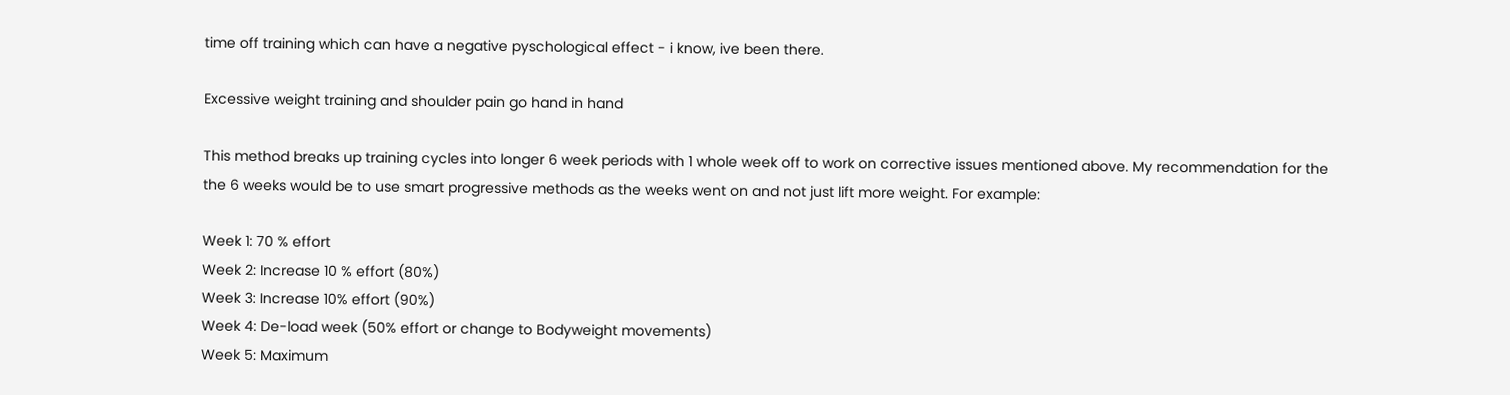time off training which can have a negative pyschological effect - i know, ive been there.

Excessive weight training and shoulder pain go hand in hand

This method breaks up training cycles into longer 6 week periods with 1 whole week off to work on corrective issues mentioned above. My recommendation for the the 6 weeks would be to use smart progressive methods as the weeks went on and not just lift more weight. For example:

Week 1: 70 % effort
Week 2: Increase 10 % effort (80%)
Week 3: Increase 10% effort (90%)
Week 4: De-load week (50% effort or change to Bodyweight movements)
Week 5: Maximum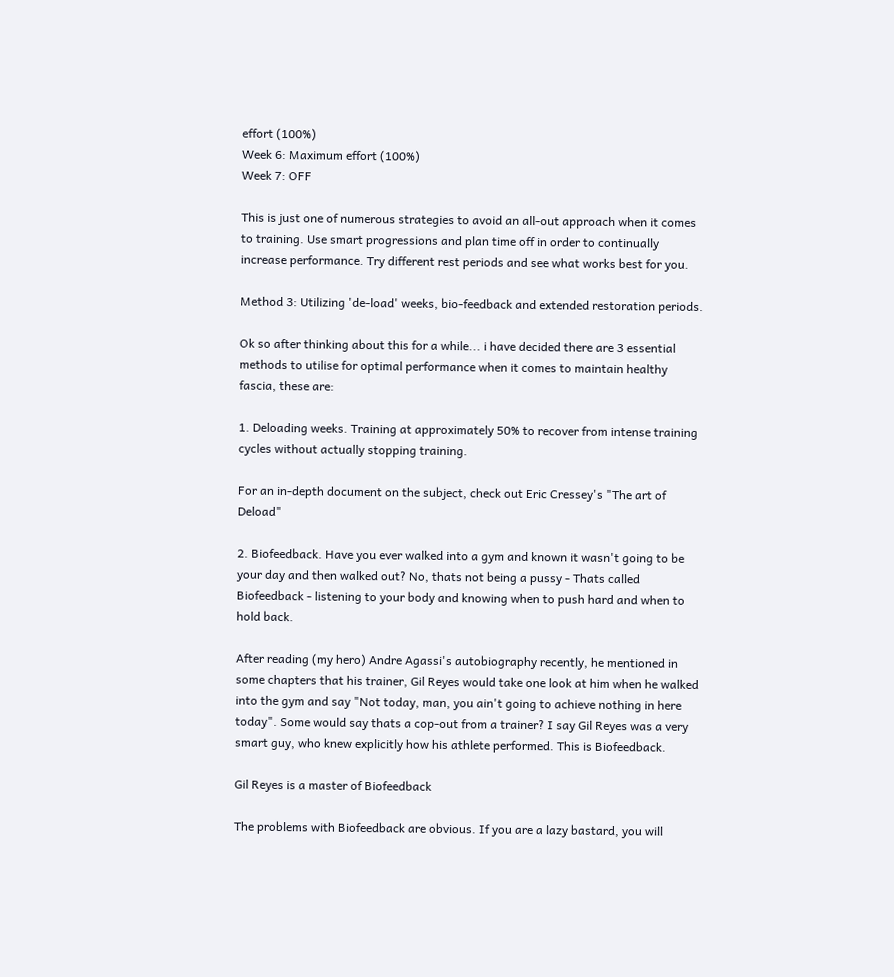effort (100%)
Week 6: Maximum effort (100%)
Week 7: OFF

This is just one of numerous strategies to avoid an all-out approach when it comes to training. Use smart progressions and plan time off in order to continually increase performance. Try different rest periods and see what works best for you.

Method 3: Utilizing 'de-load' weeks, bio-feedback and extended restoration periods.

Ok so after thinking about this for a while... i have decided there are 3 essential methods to utilise for optimal performance when it comes to maintain healthy fascia, these are:

1. Deloading weeks. Training at approximately 50% to recover from intense training cycles without actually stopping training.

For an in-depth document on the subject, check out Eric Cressey's "The art of Deload"

2. Biofeedback. Have you ever walked into a gym and known it wasn't going to be your day and then walked out? No, thats not being a pussy - Thats called Biofeedback - listening to your body and knowing when to push hard and when to hold back.

After reading (my hero) Andre Agassi's autobiography recently, he mentioned in some chapters that his trainer, Gil Reyes would take one look at him when he walked into the gym and say "Not today, man, you ain't going to achieve nothing in here today". Some would say thats a cop-out from a trainer? I say Gil Reyes was a very smart guy, who knew explicitly how his athlete performed. This is Biofeedback.

Gil Reyes is a master of Biofeedback

The problems with Biofeedback are obvious. If you are a lazy bastard, you will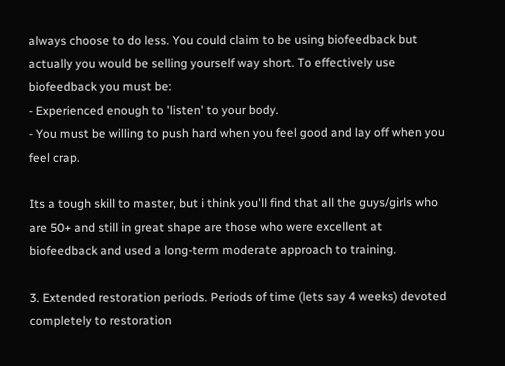always choose to do less. You could claim to be using biofeedback but actually you would be selling yourself way short. To effectively use biofeedback you must be:
- Experienced enough to 'listen' to your body.
- You must be willing to push hard when you feel good and lay off when you feel crap.

Its a tough skill to master, but i think you'll find that all the guys/girls who are 50+ and still in great shape are those who were excellent at biofeedback and used a long-term moderate approach to training.

3. Extended restoration periods. Periods of time (lets say 4 weeks) devoted completely to restoration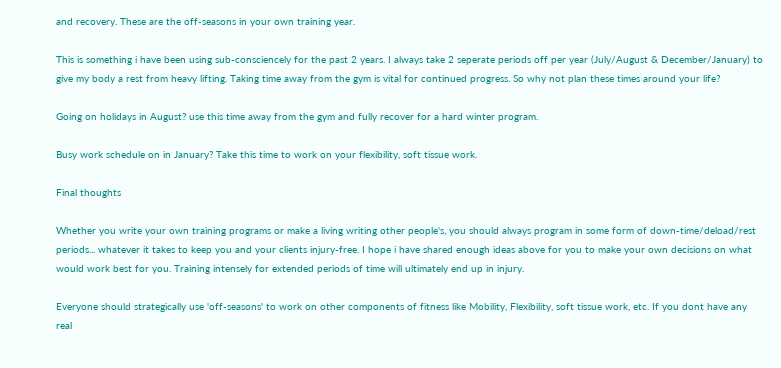and recovery. These are the off-seasons in your own training year.

This is something i have been using sub-consciencely for the past 2 years. I always take 2 seperate periods off per year (July/August & December/January) to give my body a rest from heavy lifting. Taking time away from the gym is vital for continued progress. So why not plan these times around your life?

Going on holidays in August? use this time away from the gym and fully recover for a hard winter program.

Busy work schedule on in January? Take this time to work on your flexibility, soft tissue work.

Final thoughts

Whether you write your own training programs or make a living writing other people's, you should always program in some form of down-time/deload/rest periods... whatever it takes to keep you and your clients injury-free. I hope i have shared enough ideas above for you to make your own decisions on what would work best for you. Training intensely for extended periods of time will ultimately end up in injury.

Everyone should strategically use 'off-seasons' to work on other components of fitness like Mobility, Flexibility, soft tissue work, etc. If you dont have any real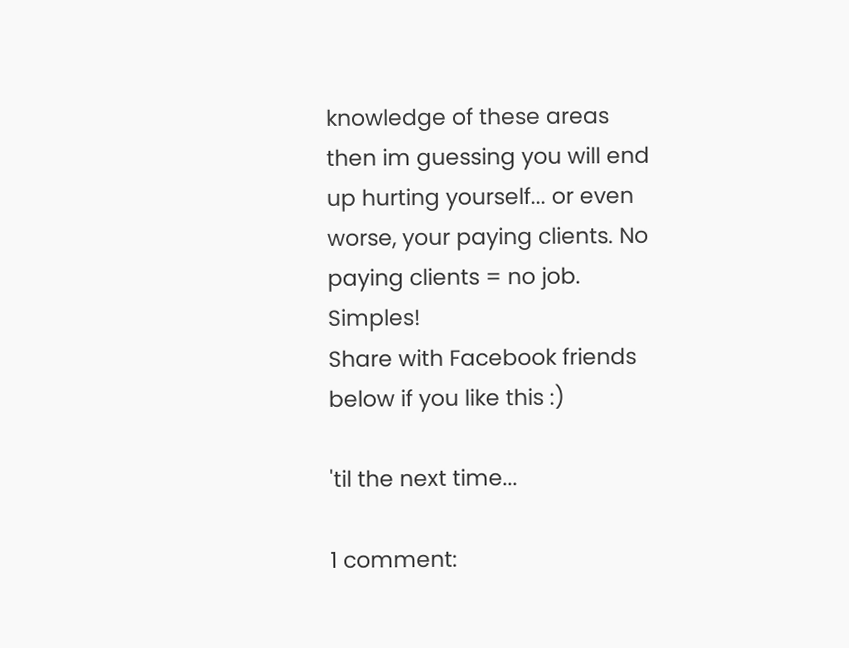knowledge of these areas then im guessing you will end up hurting yourself... or even worse, your paying clients. No paying clients = no job. Simples!
Share with Facebook friends below if you like this :)

'til the next time...

1 comment: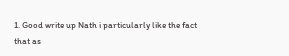1. Good write up Nath i particularly like the fact that as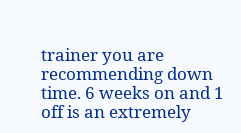trainer you are recommending down time. 6 weeks on and 1 off is an extremely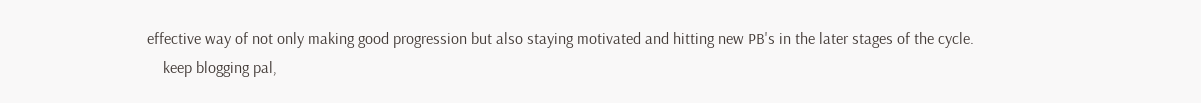effective way of not only making good progression but also staying motivated and hitting new PB's in the later stages of the cycle.
    keep blogging pal,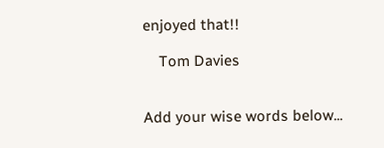enjoyed that!!

    Tom Davies


Add your wise words below...